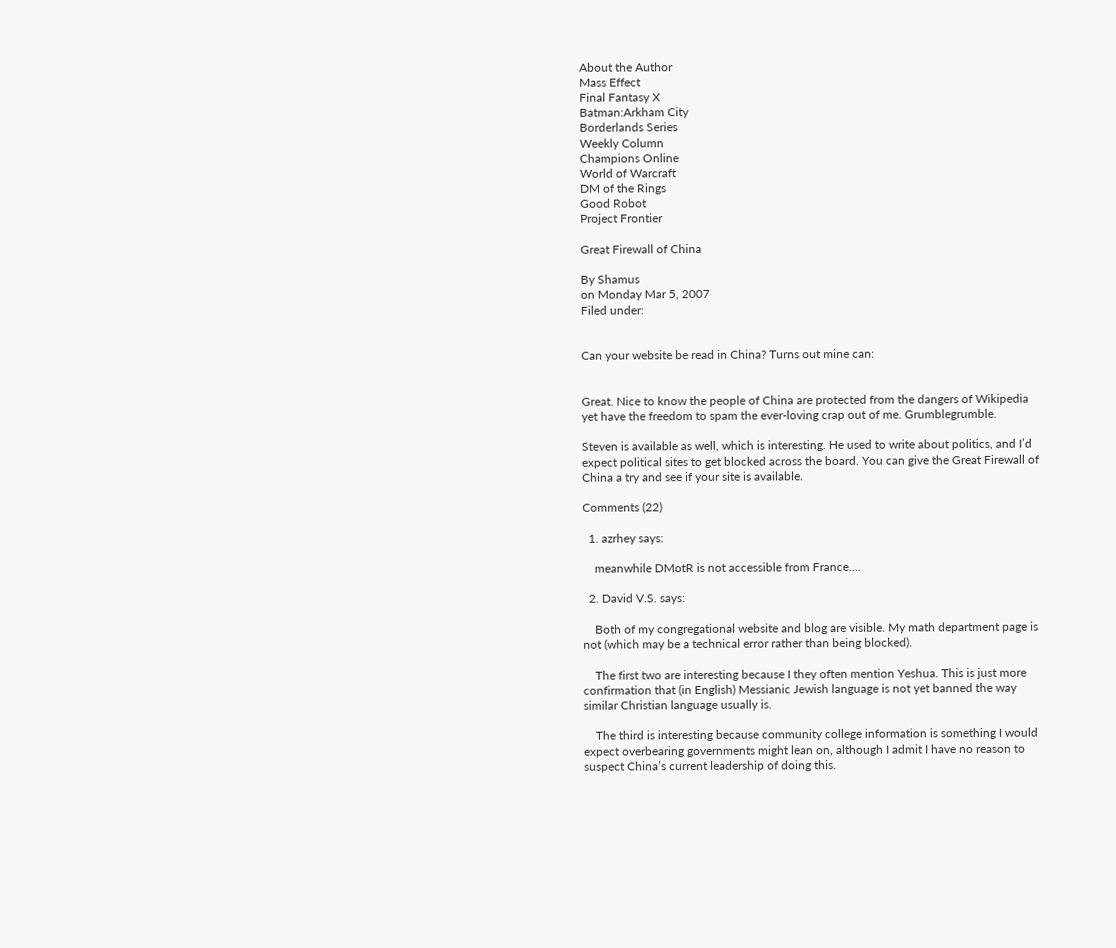About the Author
Mass Effect
Final Fantasy X
Batman:Arkham City
Borderlands Series
Weekly Column
Champions Online
World of Warcraft
DM of the Rings
Good Robot
Project Frontier

Great Firewall of China

By Shamus
on Monday Mar 5, 2007
Filed under:


Can your website be read in China? Turns out mine can:


Great. Nice to know the people of China are protected from the dangers of Wikipedia yet have the freedom to spam the ever-loving crap out of me. Grumblegrumble.

Steven is available as well, which is interesting. He used to write about politics, and I’d expect political sites to get blocked across the board. You can give the Great Firewall of China a try and see if your site is available.

Comments (22)

  1. azrhey says:

    meanwhile DMotR is not accessible from France….

  2. David V.S. says:

    Both of my congregational website and blog are visible. My math department page is not (which may be a technical error rather than being blocked).

    The first two are interesting because I they often mention Yeshua. This is just more confirmation that (in English) Messianic Jewish language is not yet banned the way similar Christian language usually is.

    The third is interesting because community college information is something I would expect overbearing governments might lean on, although I admit I have no reason to suspect China’s current leadership of doing this.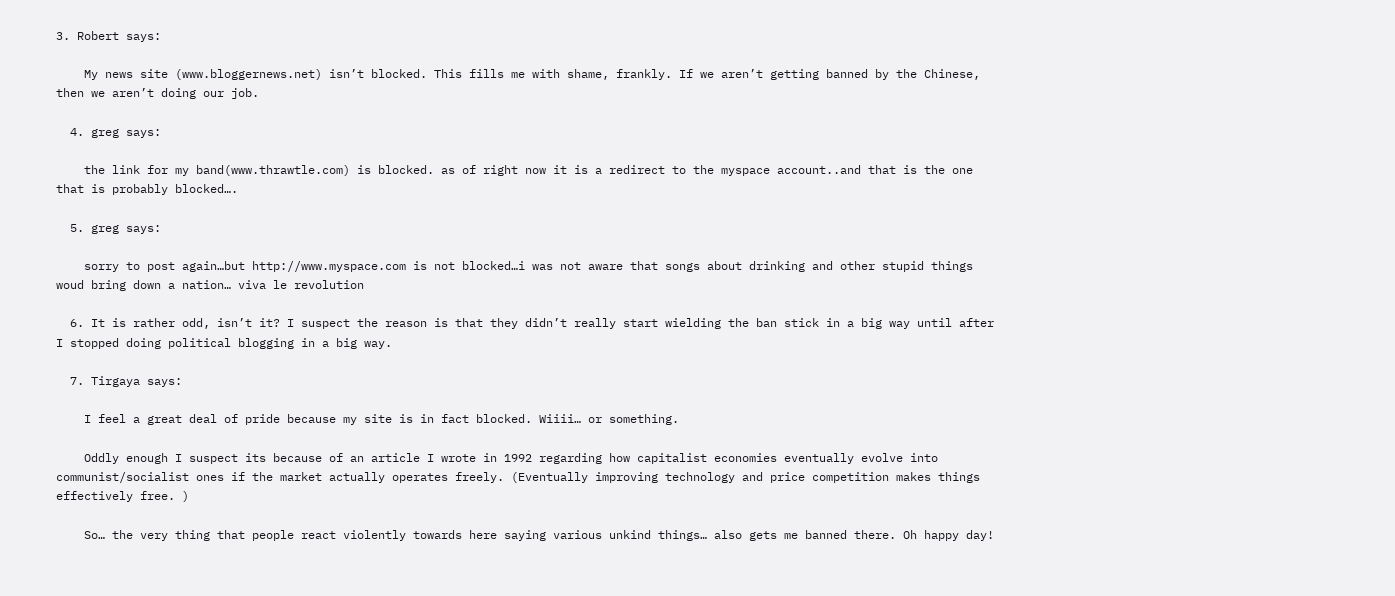3. Robert says:

    My news site (www.bloggernews.net) isn’t blocked. This fills me with shame, frankly. If we aren’t getting banned by the Chinese, then we aren’t doing our job.

  4. greg says:

    the link for my band(www.thrawtle.com) is blocked. as of right now it is a redirect to the myspace account..and that is the one that is probably blocked….

  5. greg says:

    sorry to post again…but http://www.myspace.com is not blocked…i was not aware that songs about drinking and other stupid things woud bring down a nation… viva le revolution

  6. It is rather odd, isn’t it? I suspect the reason is that they didn’t really start wielding the ban stick in a big way until after I stopped doing political blogging in a big way.

  7. Tirgaya says:

    I feel a great deal of pride because my site is in fact blocked. Wiiii… or something.

    Oddly enough I suspect its because of an article I wrote in 1992 regarding how capitalist economies eventually evolve into communist/socialist ones if the market actually operates freely. (Eventually improving technology and price competition makes things effectively free. )

    So… the very thing that people react violently towards here saying various unkind things… also gets me banned there. Oh happy day!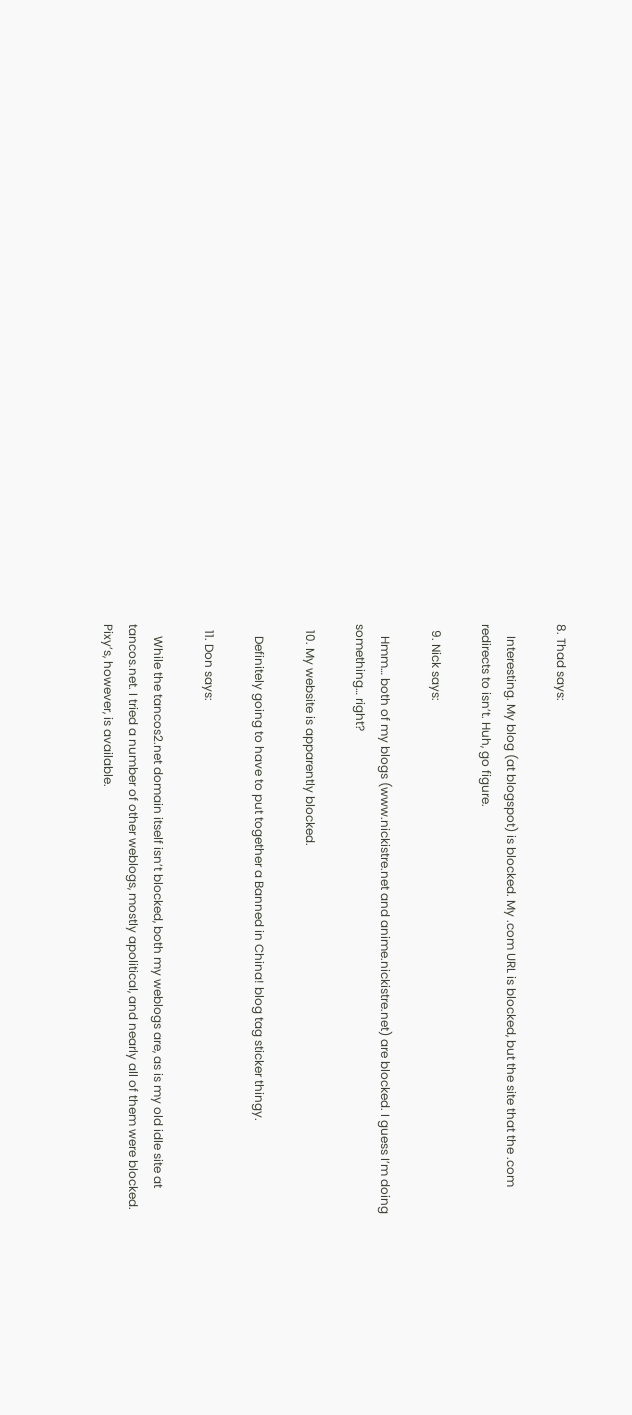8. Thad says:

    Interesting. My blog (at blogspot) is blocked. My .com URL is blocked, but the site that the .com redirects to isn’t. Huh, go figure.

  9. Nick says:

    Hmm… both of my blogs (www.nickistre.net and anime.nickistre.net) are blocked. I guess I’m doing something… right?

  10. My website is apparently blocked.

    Definitely going to have to put together a Banned in China! blog tag sticker thingy.

  11. Don says:

    While the tancos2.net domain itself isn’t blocked, both my weblogs are, as is my old idle site at tancos.net. I tried a number of other weblogs, mostly apolitical, and nearly all of them were blocked. Pixy’s, however, is available.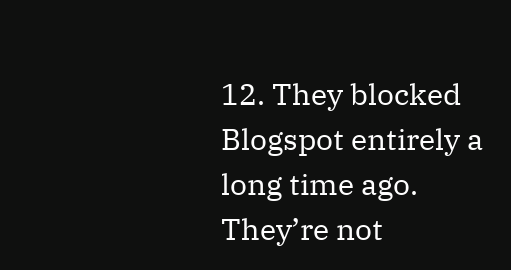12. They blocked Blogspot entirely a long time ago. They’re not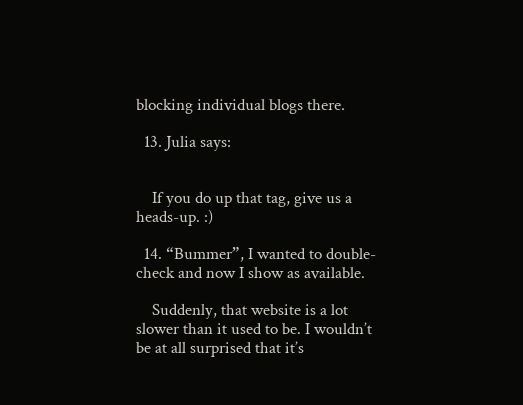blocking individual blogs there.

  13. Julia says:


    If you do up that tag, give us a heads-up. :)

  14. “Bummer”, I wanted to double-check and now I show as available.

    Suddenly, that website is a lot slower than it used to be. I wouldn’t be at all surprised that it’s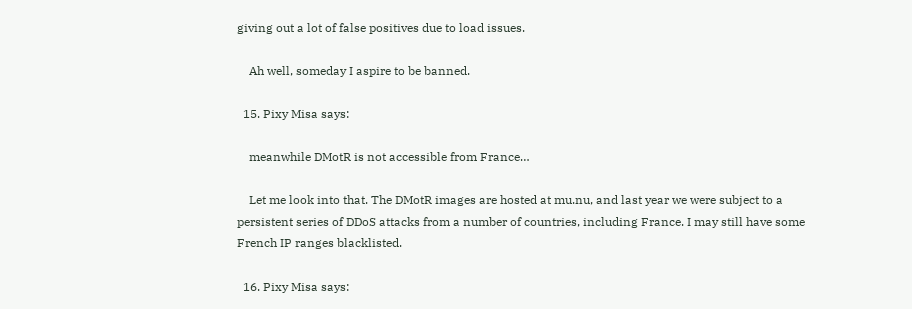giving out a lot of false positives due to load issues.

    Ah well, someday I aspire to be banned.

  15. Pixy Misa says:

    meanwhile DMotR is not accessible from France…

    Let me look into that. The DMotR images are hosted at mu.nu, and last year we were subject to a persistent series of DDoS attacks from a number of countries, including France. I may still have some French IP ranges blacklisted.

  16. Pixy Misa says: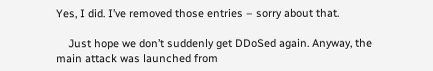Yes, I did. I’ve removed those entries – sorry about that.

    Just hope we don’t suddenly get DDoSed again. Anyway, the main attack was launched from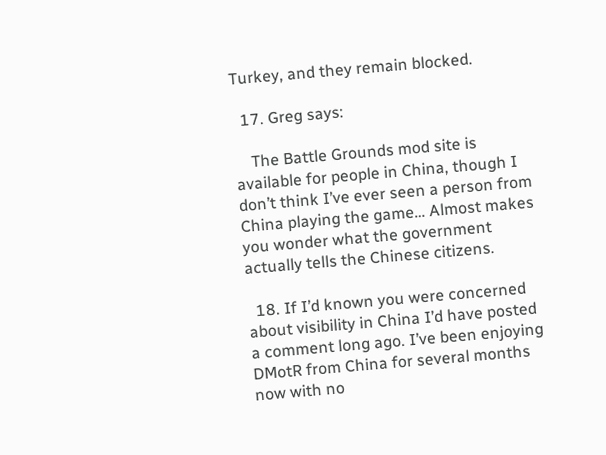Turkey, and they remain blocked.

  17. Greg says:

    The Battle Grounds mod site is available for people in China, though I don’t think I’ve ever seen a person from China playing the game… Almost makes you wonder what the government actually tells the Chinese citizens.

  18. If I’d known you were concerned about visibility in China I’d have posted a comment long ago. I’ve been enjoying DMotR from China for several months now with no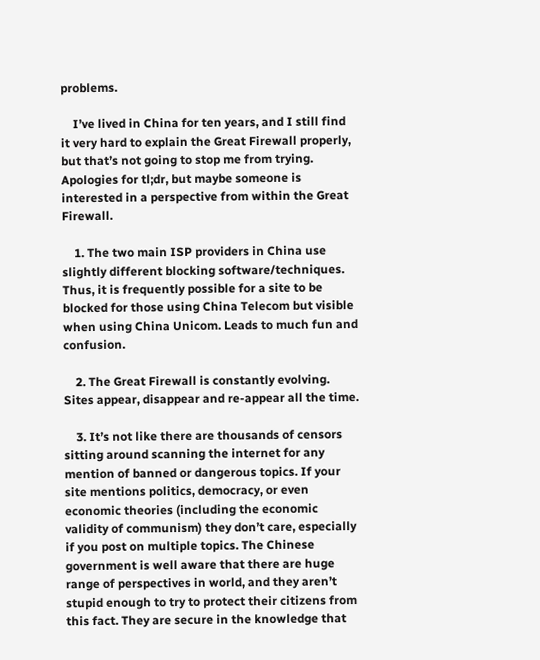problems.

    I’ve lived in China for ten years, and I still find it very hard to explain the Great Firewall properly, but that’s not going to stop me from trying. Apologies for tl;dr, but maybe someone is interested in a perspective from within the Great Firewall.

    1. The two main ISP providers in China use slightly different blocking software/techniques. Thus, it is frequently possible for a site to be blocked for those using China Telecom but visible when using China Unicom. Leads to much fun and confusion.

    2. The Great Firewall is constantly evolving. Sites appear, disappear and re-appear all the time.

    3. It’s not like there are thousands of censors sitting around scanning the internet for any mention of banned or dangerous topics. If your site mentions politics, democracy, or even economic theories (including the economic validity of communism) they don’t care, especially if you post on multiple topics. The Chinese government is well aware that there are huge range of perspectives in world, and they aren’t stupid enough to try to protect their citizens from this fact. They are secure in the knowledge that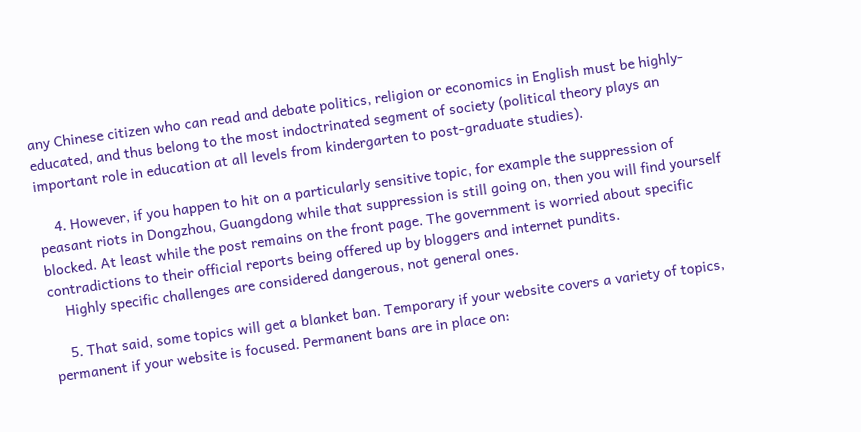any Chinese citizen who can read and debate politics, religion or economics in English must be highly-educated, and thus belong to the most indoctrinated segment of society (political theory plays an important role in education at all levels from kindergarten to post-graduate studies).

    4. However, if you happen to hit on a particularly sensitive topic, for example the suppression of peasant riots in Dongzhou, Guangdong while that suppression is still going on, then you will find yourself blocked. At least while the post remains on the front page. The government is worried about specific contradictions to their official reports being offered up by bloggers and internet pundits.
    Highly specific challenges are considered dangerous, not general ones.

    5. That said, some topics will get a blanket ban. Temporary if your website covers a variety of topics, permanent if your website is focused. Permanent bans are in place on: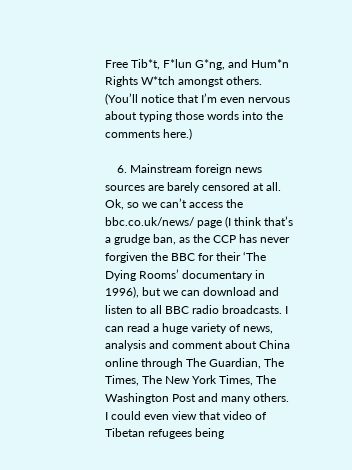Free Tib*t, F*lun G*ng, and Hum*n Rights W*tch amongst others. (You’ll notice that I’m even nervous about typing those words into the comments here.)

    6. Mainstream foreign news sources are barely censored at all. Ok, so we can’t access the bbc.co.uk/news/ page (I think that’s a grudge ban, as the CCP has never forgiven the BBC for their ‘The Dying Rooms’ documentary in 1996), but we can download and listen to all BBC radio broadcasts. I can read a huge variety of news, analysis and comment about China online through The Guardian, The Times, The New York Times, The Washington Post and many others. I could even view that video of Tibetan refugees being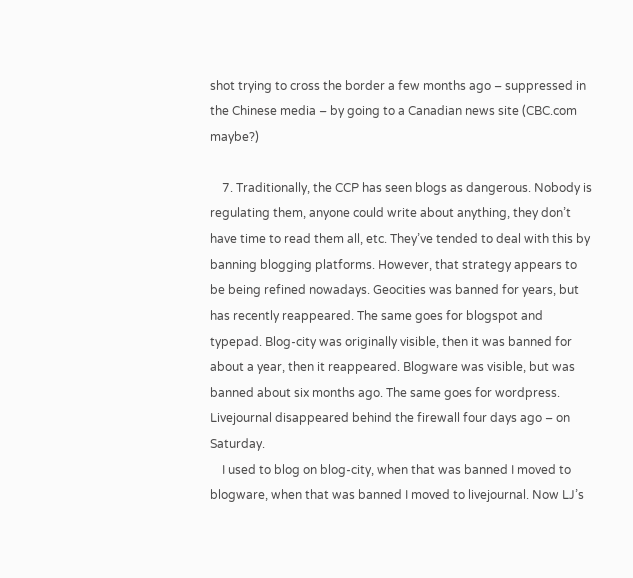shot trying to cross the border a few months ago – suppressed in the Chinese media – by going to a Canadian news site (CBC.com maybe?)

    7. Traditionally, the CCP has seen blogs as dangerous. Nobody is regulating them, anyone could write about anything, they don’t have time to read them all, etc. They’ve tended to deal with this by banning blogging platforms. However, that strategy appears to be being refined nowadays. Geocities was banned for years, but has recently reappeared. The same goes for blogspot and typepad. Blog-city was originally visible, then it was banned for about a year, then it reappeared. Blogware was visible, but was banned about six months ago. The same goes for wordpress. Livejournal disappeared behind the firewall four days ago – on Saturday.
    I used to blog on blog-city, when that was banned I moved to blogware, when that was banned I moved to livejournal. Now LJ’s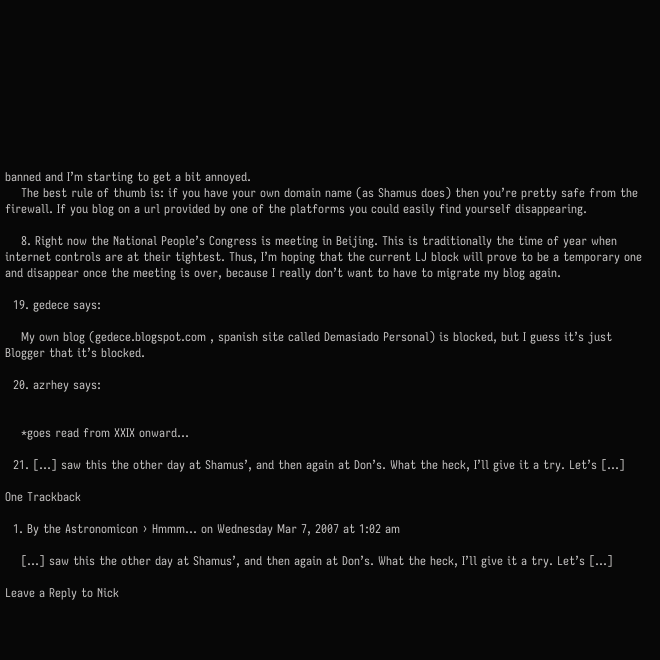banned and I’m starting to get a bit annoyed.
    The best rule of thumb is: if you have your own domain name (as Shamus does) then you’re pretty safe from the firewall. If you blog on a url provided by one of the platforms you could easily find yourself disappearing.

    8. Right now the National People’s Congress is meeting in Beijing. This is traditionally the time of year when internet controls are at their tightest. Thus, I’m hoping that the current LJ block will prove to be a temporary one and disappear once the meeting is over, because I really don’t want to have to migrate my blog again.

  19. gedece says:

    My own blog (gedece.blogspot.com , spanish site called Demasiado Personal) is blocked, but I guess it’s just Blogger that it’s blocked.

  20. azrhey says:


    *goes read from XXIX onward…

  21. […] saw this the other day at Shamus’, and then again at Don’s. What the heck, I’ll give it a try. Let’s […]

One Trackback

  1. By the Astronomicon › Hmmm… on Wednesday Mar 7, 2007 at 1:02 am

    […] saw this the other day at Shamus’, and then again at Don’s. What the heck, I’ll give it a try. Let’s […]

Leave a Reply to Nick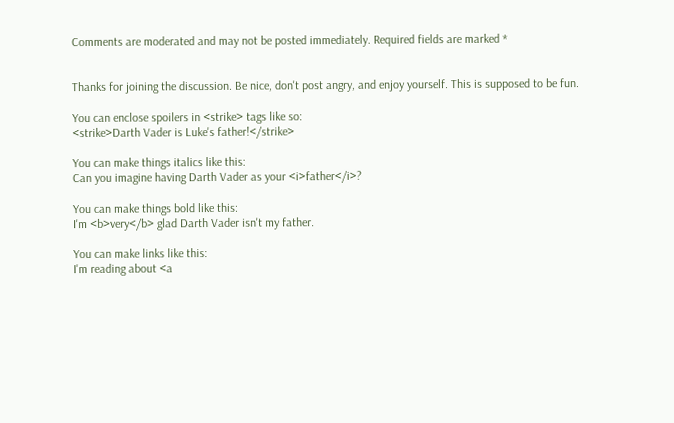Comments are moderated and may not be posted immediately. Required fields are marked *


Thanks for joining the discussion. Be nice, don't post angry, and enjoy yourself. This is supposed to be fun.

You can enclose spoilers in <strike> tags like so:
<strike>Darth Vader is Luke's father!</strike>

You can make things italics like this:
Can you imagine having Darth Vader as your <i>father</i>?

You can make things bold like this:
I'm <b>very</b> glad Darth Vader isn't my father.

You can make links like this:
I'm reading about <a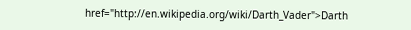href="http://en.wikipedia.org/wiki/Darth_Vader">Darth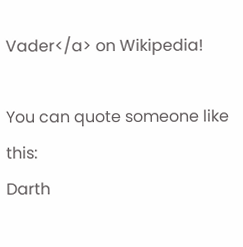Vader</a> on Wikipedia!

You can quote someone like this:
Darth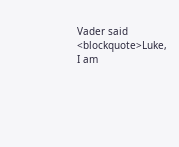Vader said <blockquote>Luke, I am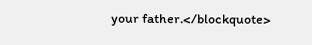your father.</blockquote>